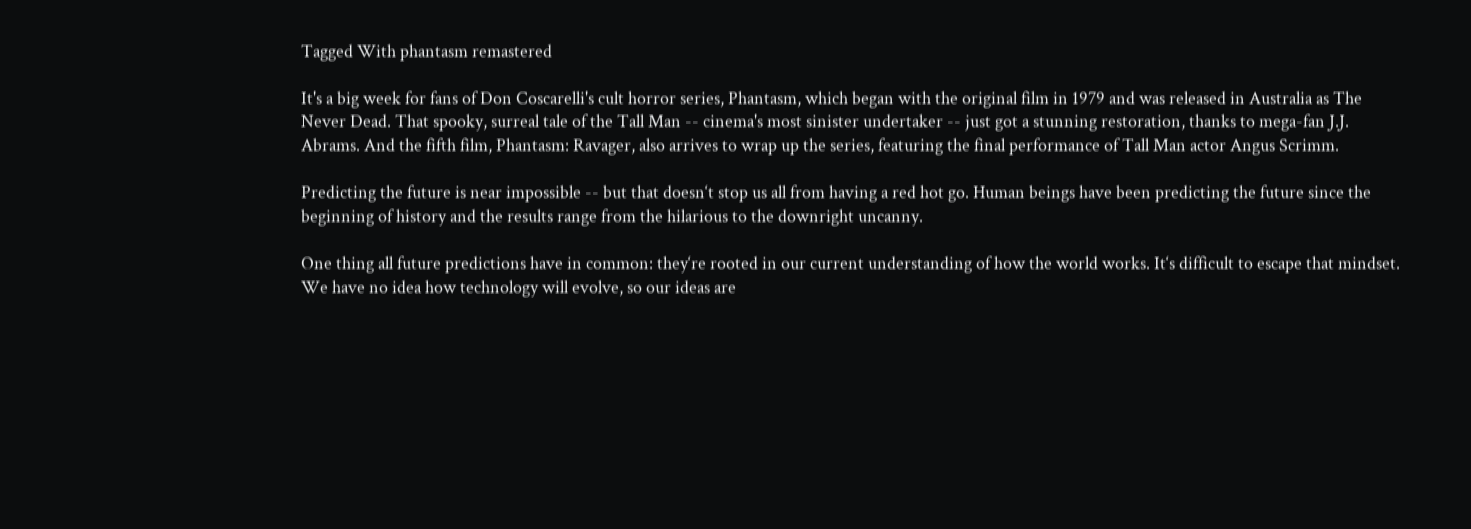Tagged With phantasm remastered

It's a big week for fans of Don Coscarelli's cult horror series, Phantasm, which began with the original film in 1979 and was released in Australia as The Never Dead. That spooky, surreal tale of the Tall Man -- cinema's most sinister undertaker -- just got a stunning restoration, thanks to mega-fan J.J. Abrams. And the fifth film, Phantasm: Ravager, also arrives to wrap up the series, featuring the final performance of Tall Man actor Angus Scrimm.

Predicting the future is near impossible -- but that doesn‘t stop us all from having a red hot go. Human beings have been predicting the future since the beginning of history and the results range from the hilarious to the downright uncanny.

One thing all future predictions have in common: they‘re rooted in our current understanding of how the world works. It‘s difficult to escape that mindset. We have no idea how technology will evolve, so our ideas are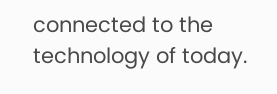connected to the technology of today.